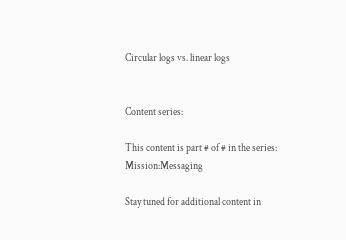Circular logs vs. linear logs


Content series:

This content is part # of # in the series: Mission:Messaging

Stay tuned for additional content in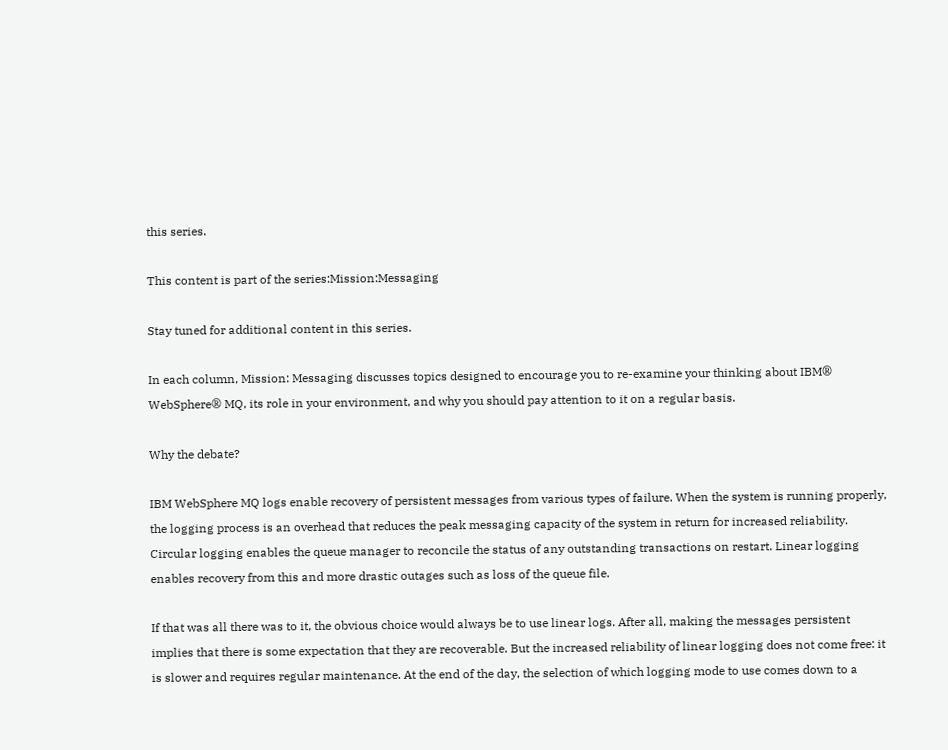this series.

This content is part of the series:Mission:Messaging

Stay tuned for additional content in this series.

In each column, Mission: Messaging discusses topics designed to encourage you to re-examine your thinking about IBM® WebSphere® MQ, its role in your environment, and why you should pay attention to it on a regular basis.

Why the debate?

IBM WebSphere MQ logs enable recovery of persistent messages from various types of failure. When the system is running properly, the logging process is an overhead that reduces the peak messaging capacity of the system in return for increased reliability. Circular logging enables the queue manager to reconcile the status of any outstanding transactions on restart. Linear logging enables recovery from this and more drastic outages such as loss of the queue file.

If that was all there was to it, the obvious choice would always be to use linear logs. After all, making the messages persistent implies that there is some expectation that they are recoverable. But the increased reliability of linear logging does not come free: it is slower and requires regular maintenance. At the end of the day, the selection of which logging mode to use comes down to a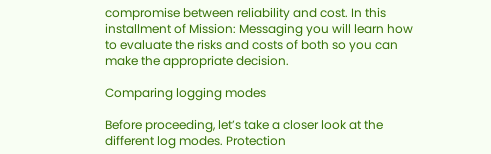compromise between reliability and cost. In this installment of Mission: Messaging you will learn how to evaluate the risks and costs of both so you can make the appropriate decision.

Comparing logging modes

Before proceeding, let’s take a closer look at the different log modes. Protection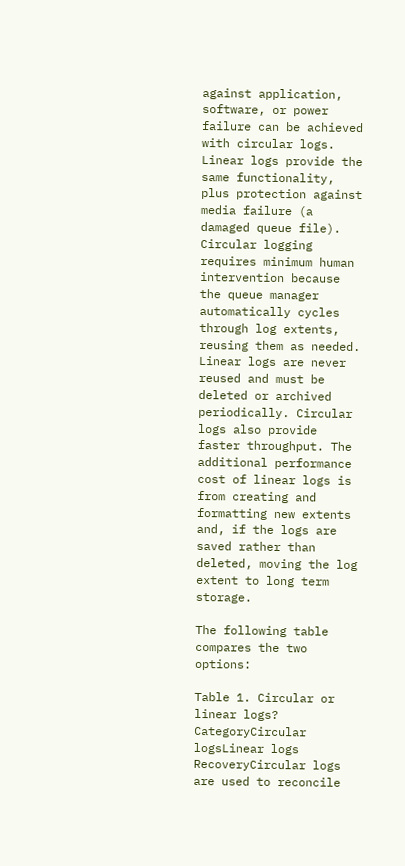against application, software, or power failure can be achieved with circular logs. Linear logs provide the same functionality, plus protection against media failure (a damaged queue file). Circular logging requires minimum human intervention because the queue manager automatically cycles through log extents, reusing them as needed. Linear logs are never reused and must be deleted or archived periodically. Circular logs also provide faster throughput. The additional performance cost of linear logs is from creating and formatting new extents and, if the logs are saved rather than deleted, moving the log extent to long term storage.

The following table compares the two options:

Table 1. Circular or linear logs?
CategoryCircular logsLinear logs
RecoveryCircular logs are used to reconcile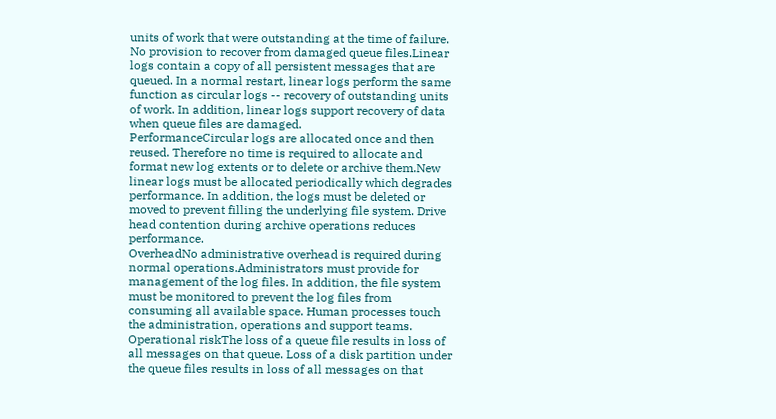units of work that were outstanding at the time of failure. No provision to recover from damaged queue files.Linear logs contain a copy of all persistent messages that are queued. In a normal restart, linear logs perform the same function as circular logs -- recovery of outstanding units of work. In addition, linear logs support recovery of data when queue files are damaged.
PerformanceCircular logs are allocated once and then reused. Therefore no time is required to allocate and format new log extents or to delete or archive them.New linear logs must be allocated periodically which degrades performance. In addition, the logs must be deleted or moved to prevent filling the underlying file system. Drive head contention during archive operations reduces performance.
OverheadNo administrative overhead is required during normal operations.Administrators must provide for management of the log files. In addition, the file system must be monitored to prevent the log files from consuming all available space. Human processes touch the administration, operations and support teams.
Operational riskThe loss of a queue file results in loss of all messages on that queue. Loss of a disk partition under the queue files results in loss of all messages on that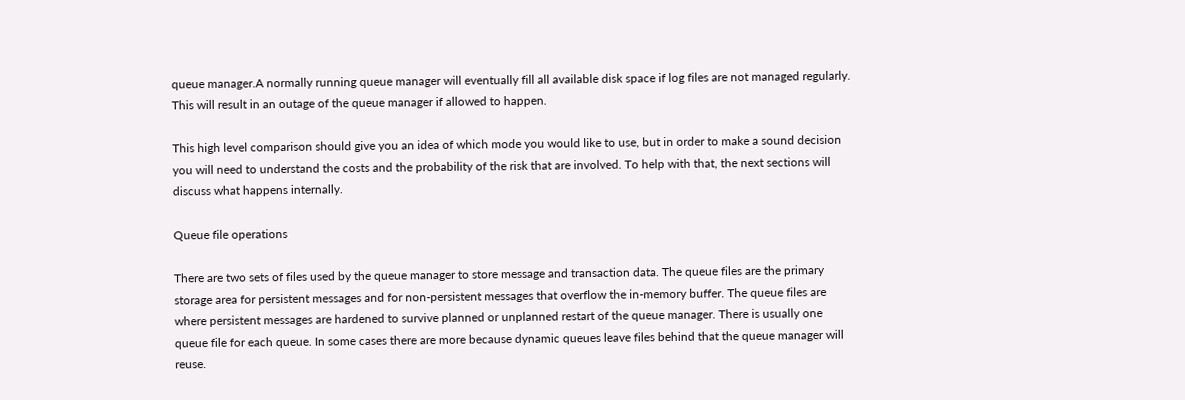queue manager.A normally running queue manager will eventually fill all available disk space if log files are not managed regularly. This will result in an outage of the queue manager if allowed to happen.

This high level comparison should give you an idea of which mode you would like to use, but in order to make a sound decision you will need to understand the costs and the probability of the risk that are involved. To help with that, the next sections will discuss what happens internally.

Queue file operations

There are two sets of files used by the queue manager to store message and transaction data. The queue files are the primary storage area for persistent messages and for non-persistent messages that overflow the in-memory buffer. The queue files are where persistent messages are hardened to survive planned or unplanned restart of the queue manager. There is usually one queue file for each queue. In some cases there are more because dynamic queues leave files behind that the queue manager will reuse.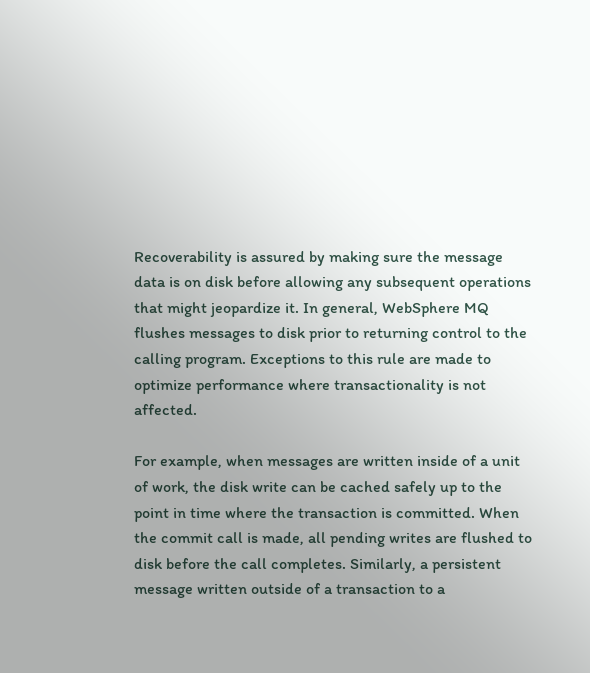Recoverability is assured by making sure the message data is on disk before allowing any subsequent operations that might jeopardize it. In general, WebSphere MQ flushes messages to disk prior to returning control to the calling program. Exceptions to this rule are made to optimize performance where transactionality is not affected.

For example, when messages are written inside of a unit of work, the disk write can be cached safely up to the point in time where the transaction is committed. When the commit call is made, all pending writes are flushed to disk before the call completes. Similarly, a persistent message written outside of a transaction to a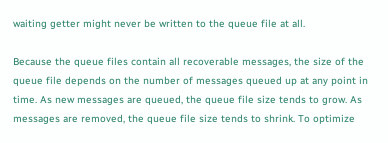waiting getter might never be written to the queue file at all.

Because the queue files contain all recoverable messages, the size of the queue file depends on the number of messages queued up at any point in time. As new messages are queued, the queue file size tends to grow. As messages are removed, the queue file size tends to shrink. To optimize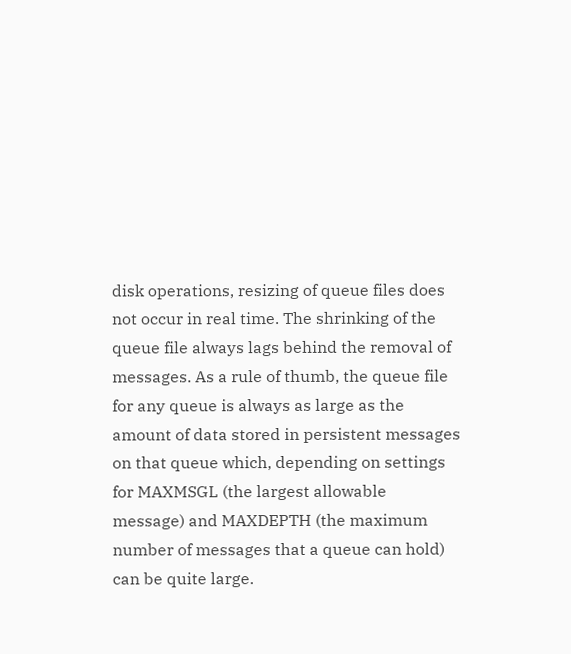disk operations, resizing of queue files does not occur in real time. The shrinking of the queue file always lags behind the removal of messages. As a rule of thumb, the queue file for any queue is always as large as the amount of data stored in persistent messages on that queue which, depending on settings for MAXMSGL (the largest allowable message) and MAXDEPTH (the maximum number of messages that a queue can hold) can be quite large.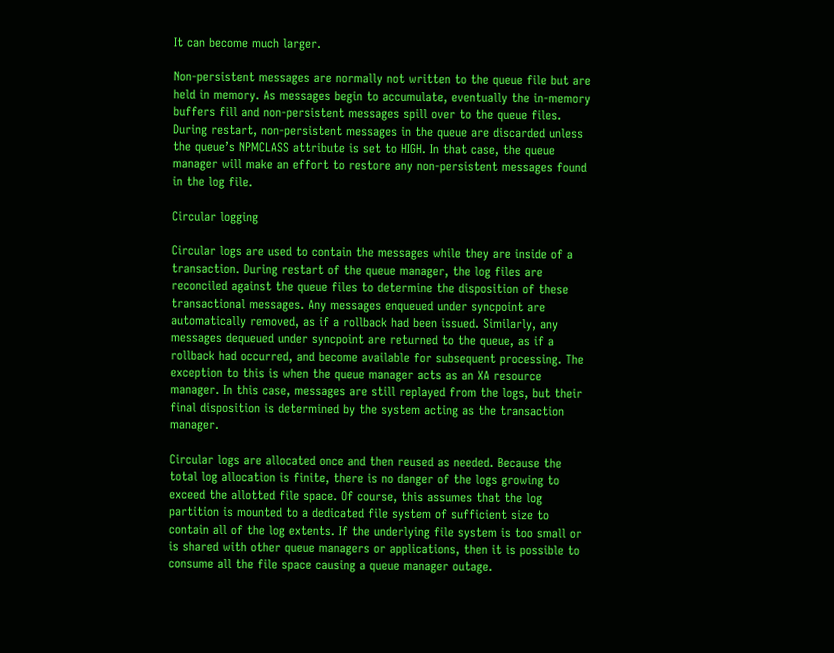It can become much larger.

Non-persistent messages are normally not written to the queue file but are held in memory. As messages begin to accumulate, eventually the in-memory buffers fill and non-persistent messages spill over to the queue files. During restart, non-persistent messages in the queue are discarded unless the queue’s NPMCLASS attribute is set to HIGH. In that case, the queue manager will make an effort to restore any non-persistent messages found in the log file.

Circular logging

Circular logs are used to contain the messages while they are inside of a transaction. During restart of the queue manager, the log files are reconciled against the queue files to determine the disposition of these transactional messages. Any messages enqueued under syncpoint are automatically removed, as if a rollback had been issued. Similarly, any messages dequeued under syncpoint are returned to the queue, as if a rollback had occurred, and become available for subsequent processing. The exception to this is when the queue manager acts as an XA resource manager. In this case, messages are still replayed from the logs, but their final disposition is determined by the system acting as the transaction manager.

Circular logs are allocated once and then reused as needed. Because the total log allocation is finite, there is no danger of the logs growing to exceed the allotted file space. Of course, this assumes that the log partition is mounted to a dedicated file system of sufficient size to contain all of the log extents. If the underlying file system is too small or is shared with other queue managers or applications, then it is possible to consume all the file space causing a queue manager outage.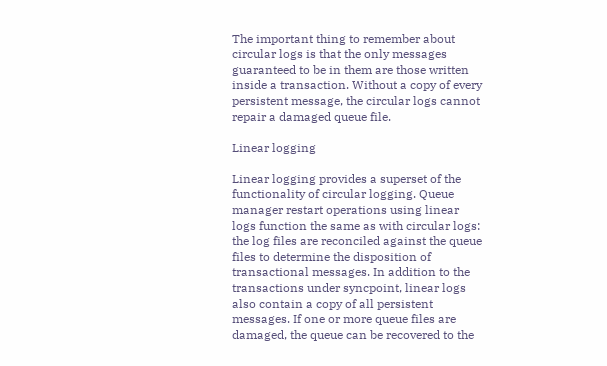The important thing to remember about circular logs is that the only messages guaranteed to be in them are those written inside a transaction. Without a copy of every persistent message, the circular logs cannot repair a damaged queue file.

Linear logging

Linear logging provides a superset of the functionality of circular logging. Queue manager restart operations using linear logs function the same as with circular logs: the log files are reconciled against the queue files to determine the disposition of transactional messages. In addition to the transactions under syncpoint, linear logs also contain a copy of all persistent messages. If one or more queue files are damaged, the queue can be recovered to the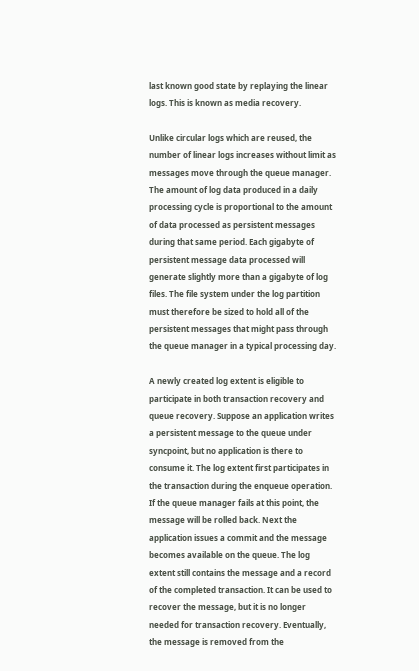last known good state by replaying the linear logs. This is known as media recovery.

Unlike circular logs which are reused, the number of linear logs increases without limit as messages move through the queue manager. The amount of log data produced in a daily processing cycle is proportional to the amount of data processed as persistent messages during that same period. Each gigabyte of persistent message data processed will generate slightly more than a gigabyte of log files. The file system under the log partition must therefore be sized to hold all of the persistent messages that might pass through the queue manager in a typical processing day.

A newly created log extent is eligible to participate in both transaction recovery and queue recovery. Suppose an application writes a persistent message to the queue under syncpoint, but no application is there to consume it. The log extent first participates in the transaction during the enqueue operation. If the queue manager fails at this point, the message will be rolled back. Next the application issues a commit and the message becomes available on the queue. The log extent still contains the message and a record of the completed transaction. It can be used to recover the message, but it is no longer needed for transaction recovery. Eventually, the message is removed from the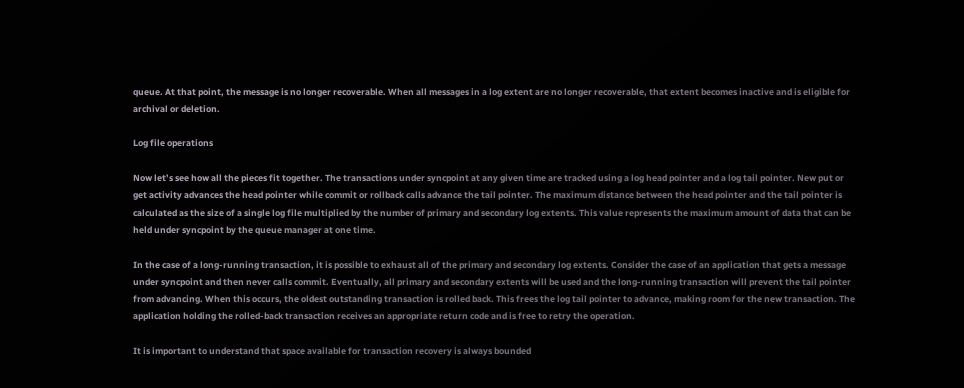queue. At that point, the message is no longer recoverable. When all messages in a log extent are no longer recoverable, that extent becomes inactive and is eligible for archival or deletion.

Log file operations

Now let’s see how all the pieces fit together. The transactions under syncpoint at any given time are tracked using a log head pointer and a log tail pointer. New put or get activity advances the head pointer while commit or rollback calls advance the tail pointer. The maximum distance between the head pointer and the tail pointer is calculated as the size of a single log file multiplied by the number of primary and secondary log extents. This value represents the maximum amount of data that can be held under syncpoint by the queue manager at one time.

In the case of a long-running transaction, it is possible to exhaust all of the primary and secondary log extents. Consider the case of an application that gets a message under syncpoint and then never calls commit. Eventually, all primary and secondary extents will be used and the long-running transaction will prevent the tail pointer from advancing. When this occurs, the oldest outstanding transaction is rolled back. This frees the log tail pointer to advance, making room for the new transaction. The application holding the rolled-back transaction receives an appropriate return code and is free to retry the operation.

It is important to understand that space available for transaction recovery is always bounded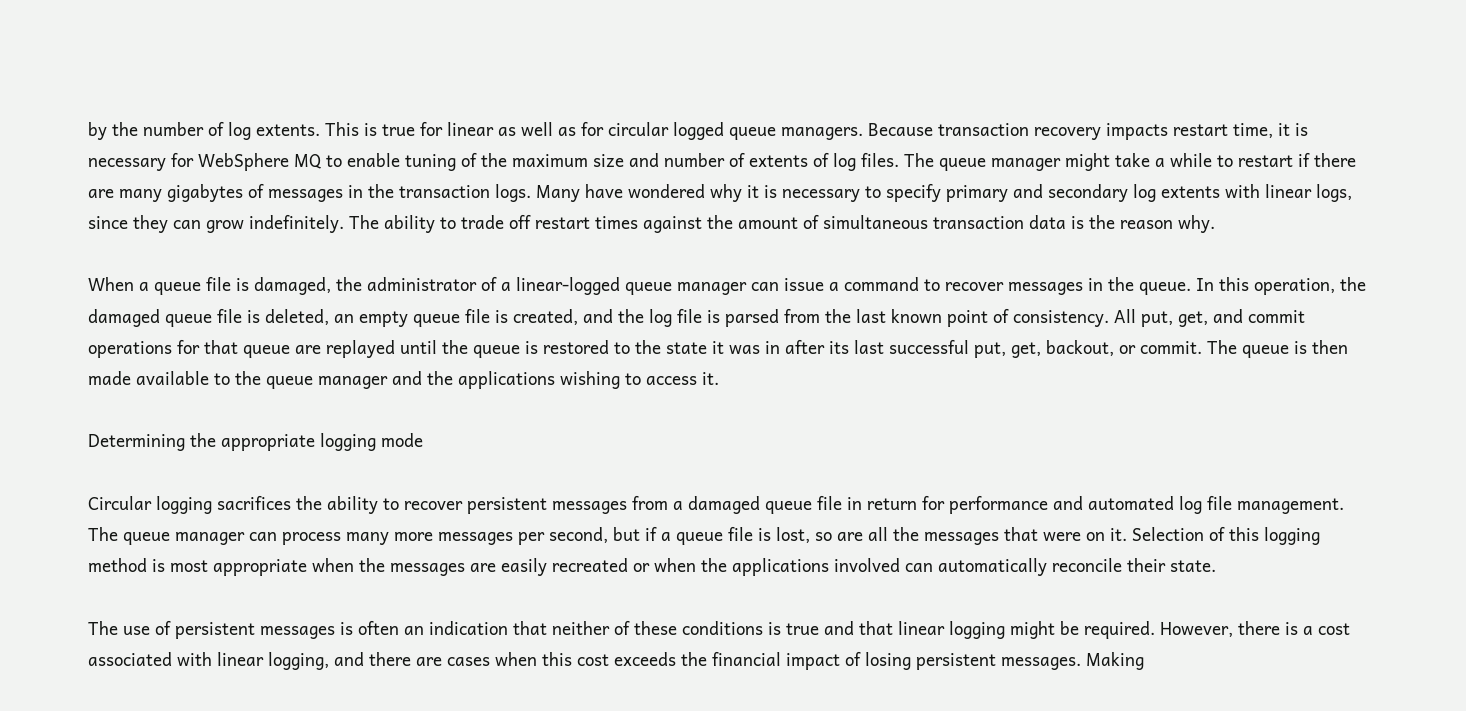by the number of log extents. This is true for linear as well as for circular logged queue managers. Because transaction recovery impacts restart time, it is necessary for WebSphere MQ to enable tuning of the maximum size and number of extents of log files. The queue manager might take a while to restart if there are many gigabytes of messages in the transaction logs. Many have wondered why it is necessary to specify primary and secondary log extents with linear logs, since they can grow indefinitely. The ability to trade off restart times against the amount of simultaneous transaction data is the reason why.

When a queue file is damaged, the administrator of a linear-logged queue manager can issue a command to recover messages in the queue. In this operation, the damaged queue file is deleted, an empty queue file is created, and the log file is parsed from the last known point of consistency. All put, get, and commit operations for that queue are replayed until the queue is restored to the state it was in after its last successful put, get, backout, or commit. The queue is then made available to the queue manager and the applications wishing to access it.

Determining the appropriate logging mode

Circular logging sacrifices the ability to recover persistent messages from a damaged queue file in return for performance and automated log file management. The queue manager can process many more messages per second, but if a queue file is lost, so are all the messages that were on it. Selection of this logging method is most appropriate when the messages are easily recreated or when the applications involved can automatically reconcile their state.

The use of persistent messages is often an indication that neither of these conditions is true and that linear logging might be required. However, there is a cost associated with linear logging, and there are cases when this cost exceeds the financial impact of losing persistent messages. Making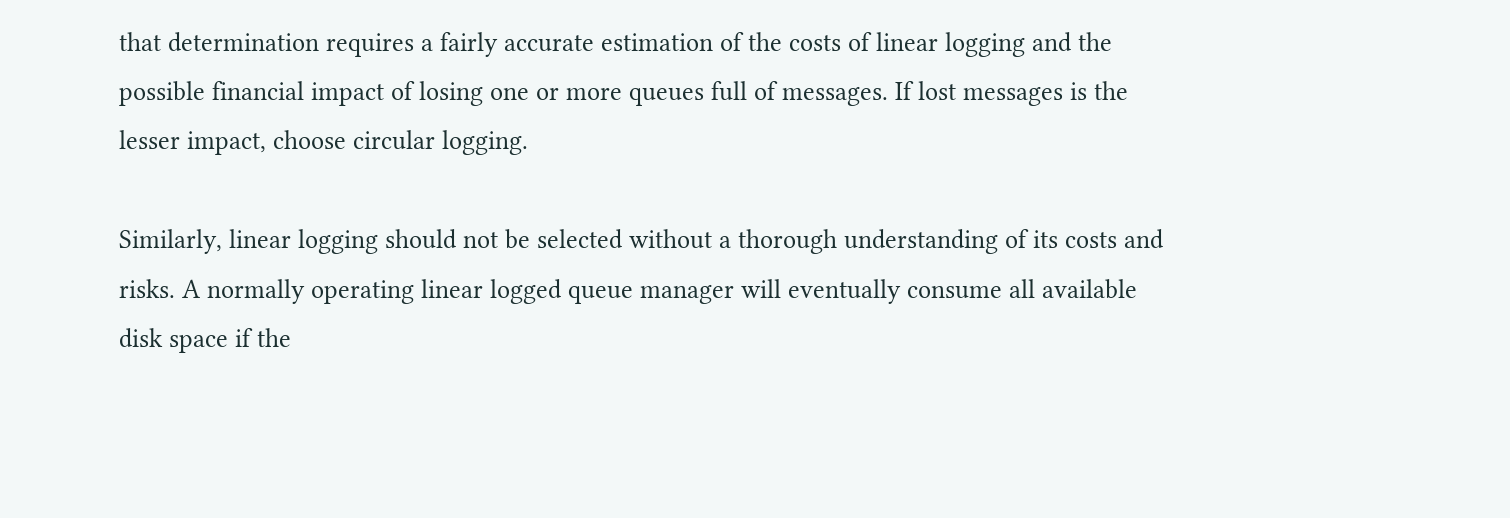that determination requires a fairly accurate estimation of the costs of linear logging and the possible financial impact of losing one or more queues full of messages. If lost messages is the lesser impact, choose circular logging.

Similarly, linear logging should not be selected without a thorough understanding of its costs and risks. A normally operating linear logged queue manager will eventually consume all available disk space if the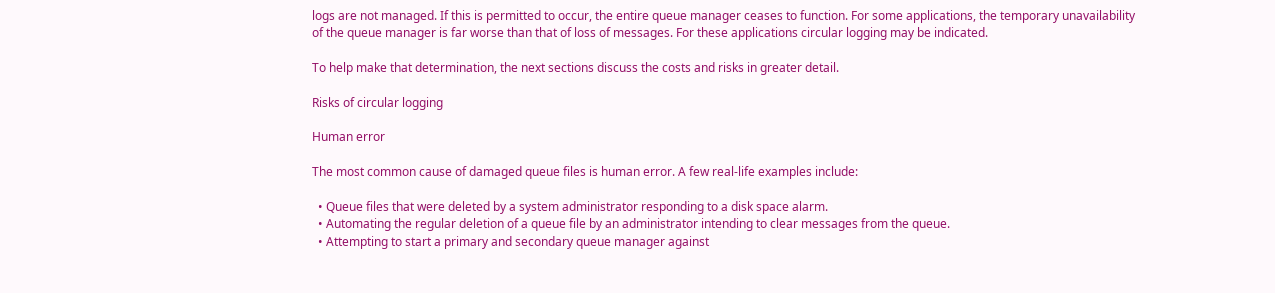logs are not managed. If this is permitted to occur, the entire queue manager ceases to function. For some applications, the temporary unavailability of the queue manager is far worse than that of loss of messages. For these applications circular logging may be indicated.

To help make that determination, the next sections discuss the costs and risks in greater detail.

Risks of circular logging

Human error

The most common cause of damaged queue files is human error. A few real-life examples include:

  • Queue files that were deleted by a system administrator responding to a disk space alarm.
  • Automating the regular deletion of a queue file by an administrator intending to clear messages from the queue.
  • Attempting to start a primary and secondary queue manager against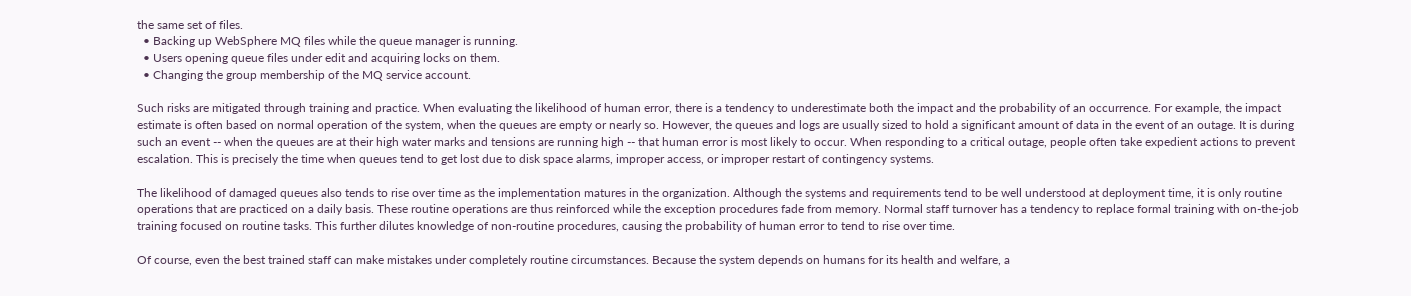the same set of files.
  • Backing up WebSphere MQ files while the queue manager is running.
  • Users opening queue files under edit and acquiring locks on them.
  • Changing the group membership of the MQ service account.

Such risks are mitigated through training and practice. When evaluating the likelihood of human error, there is a tendency to underestimate both the impact and the probability of an occurrence. For example, the impact estimate is often based on normal operation of the system, when the queues are empty or nearly so. However, the queues and logs are usually sized to hold a significant amount of data in the event of an outage. It is during such an event -- when the queues are at their high water marks and tensions are running high -- that human error is most likely to occur. When responding to a critical outage, people often take expedient actions to prevent escalation. This is precisely the time when queues tend to get lost due to disk space alarms, improper access, or improper restart of contingency systems.

The likelihood of damaged queues also tends to rise over time as the implementation matures in the organization. Although the systems and requirements tend to be well understood at deployment time, it is only routine operations that are practiced on a daily basis. These routine operations are thus reinforced while the exception procedures fade from memory. Normal staff turnover has a tendency to replace formal training with on-the-job training focused on routine tasks. This further dilutes knowledge of non-routine procedures, causing the probability of human error to tend to rise over time.

Of course, even the best trained staff can make mistakes under completely routine circumstances. Because the system depends on humans for its health and welfare, a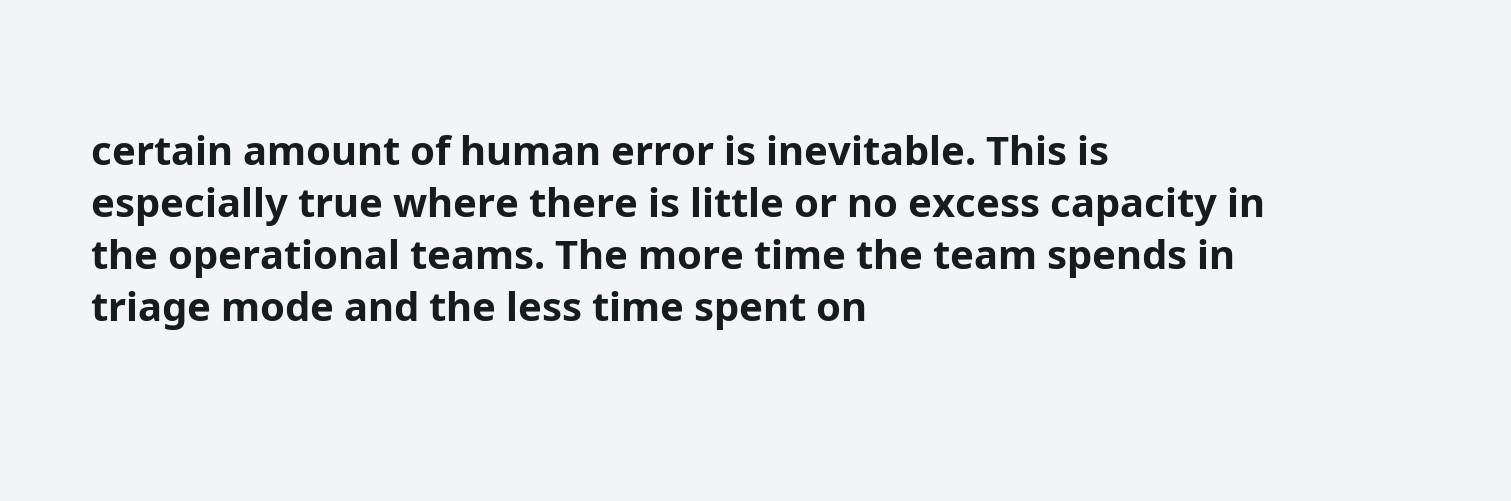certain amount of human error is inevitable. This is especially true where there is little or no excess capacity in the operational teams. The more time the team spends in triage mode and the less time spent on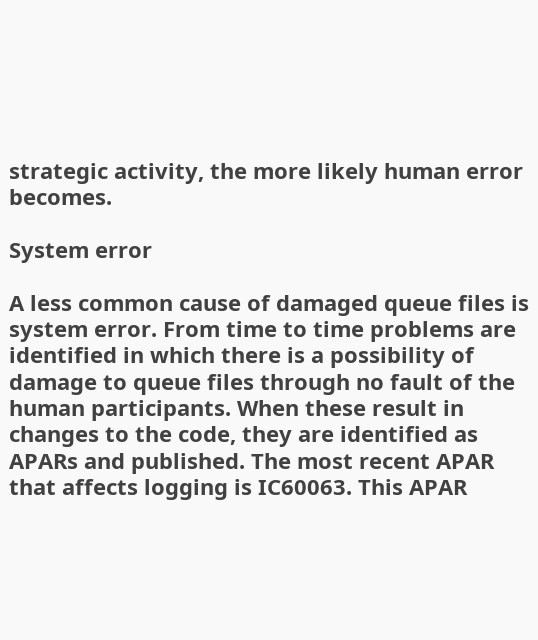strategic activity, the more likely human error becomes.

System error

A less common cause of damaged queue files is system error. From time to time problems are identified in which there is a possibility of damage to queue files through no fault of the human participants. When these result in changes to the code, they are identified as APARs and published. The most recent APAR that affects logging is IC60063. This APAR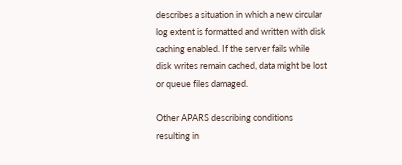describes a situation in which a new circular log extent is formatted and written with disk caching enabled. If the server fails while disk writes remain cached, data might be lost or queue files damaged.

Other APARS describing conditions resulting in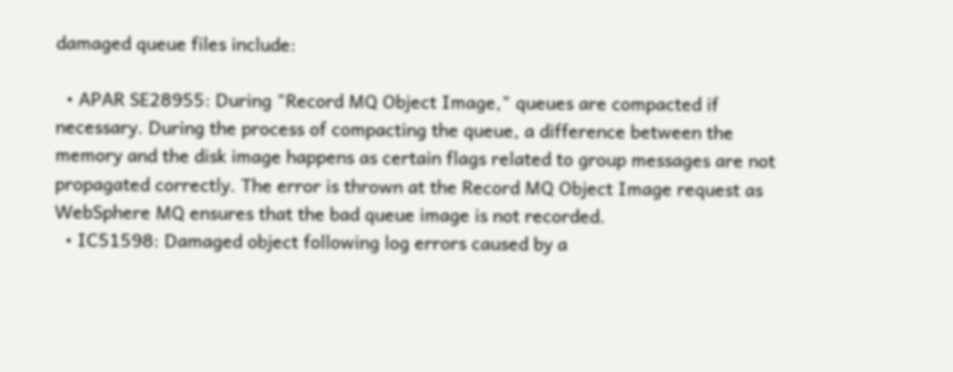damaged queue files include:

  • APAR SE28955: During "Record MQ Object Image," queues are compacted if necessary. During the process of compacting the queue, a difference between the memory and the disk image happens as certain flags related to group messages are not propagated correctly. The error is thrown at the Record MQ Object Image request as WebSphere MQ ensures that the bad queue image is not recorded.
  • IC51598: Damaged object following log errors caused by a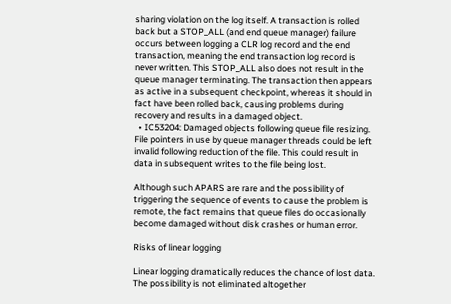sharing violation on the log itself. A transaction is rolled back but a STOP_ALL (and end queue manager) failure occurs between logging a CLR log record and the end transaction, meaning the end transaction log record is never written. This STOP_ALL also does not result in the queue manager terminating. The transaction then appears as active in a subsequent checkpoint, whereas it should in fact have been rolled back, causing problems during recovery and results in a damaged object.
  • IC53204: Damaged objects following queue file resizing. File pointers in use by queue manager threads could be left invalid following reduction of the file. This could result in data in subsequent writes to the file being lost.

Although such APARS are rare and the possibility of triggering the sequence of events to cause the problem is remote, the fact remains that queue files do occasionally become damaged without disk crashes or human error.

Risks of linear logging

Linear logging dramatically reduces the chance of lost data. The possibility is not eliminated altogether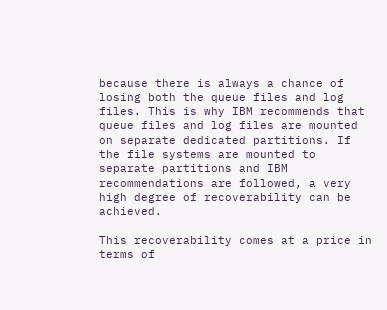because there is always a chance of losing both the queue files and log files. This is why IBM recommends that queue files and log files are mounted on separate dedicated partitions. If the file systems are mounted to separate partitions and IBM recommendations are followed, a very high degree of recoverability can be achieved.

This recoverability comes at a price in terms of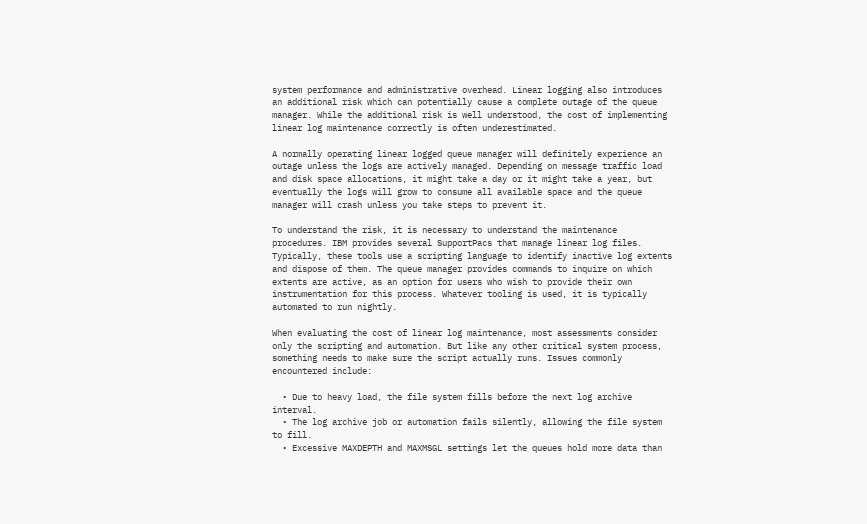system performance and administrative overhead. Linear logging also introduces an additional risk which can potentially cause a complete outage of the queue manager. While the additional risk is well understood, the cost of implementing linear log maintenance correctly is often underestimated.

A normally operating linear logged queue manager will definitely experience an outage unless the logs are actively managed. Depending on message traffic load and disk space allocations, it might take a day or it might take a year, but eventually the logs will grow to consume all available space and the queue manager will crash unless you take steps to prevent it.

To understand the risk, it is necessary to understand the maintenance procedures. IBM provides several SupportPacs that manage linear log files. Typically, these tools use a scripting language to identify inactive log extents and dispose of them. The queue manager provides commands to inquire on which extents are active, as an option for users who wish to provide their own instrumentation for this process. Whatever tooling is used, it is typically automated to run nightly.

When evaluating the cost of linear log maintenance, most assessments consider only the scripting and automation. But like any other critical system process, something needs to make sure the script actually runs. Issues commonly encountered include:

  • Due to heavy load, the file system fills before the next log archive interval.
  • The log archive job or automation fails silently, allowing the file system to fill.
  • Excessive MAXDEPTH and MAXMSGL settings let the queues hold more data than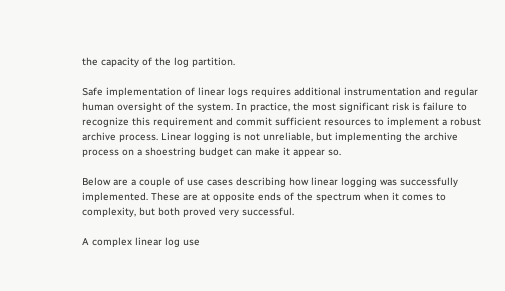the capacity of the log partition.

Safe implementation of linear logs requires additional instrumentation and regular human oversight of the system. In practice, the most significant risk is failure to recognize this requirement and commit sufficient resources to implement a robust archive process. Linear logging is not unreliable, but implementing the archive process on a shoestring budget can make it appear so.

Below are a couple of use cases describing how linear logging was successfully implemented. These are at opposite ends of the spectrum when it comes to complexity, but both proved very successful.

A complex linear log use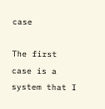case

The first case is a system that I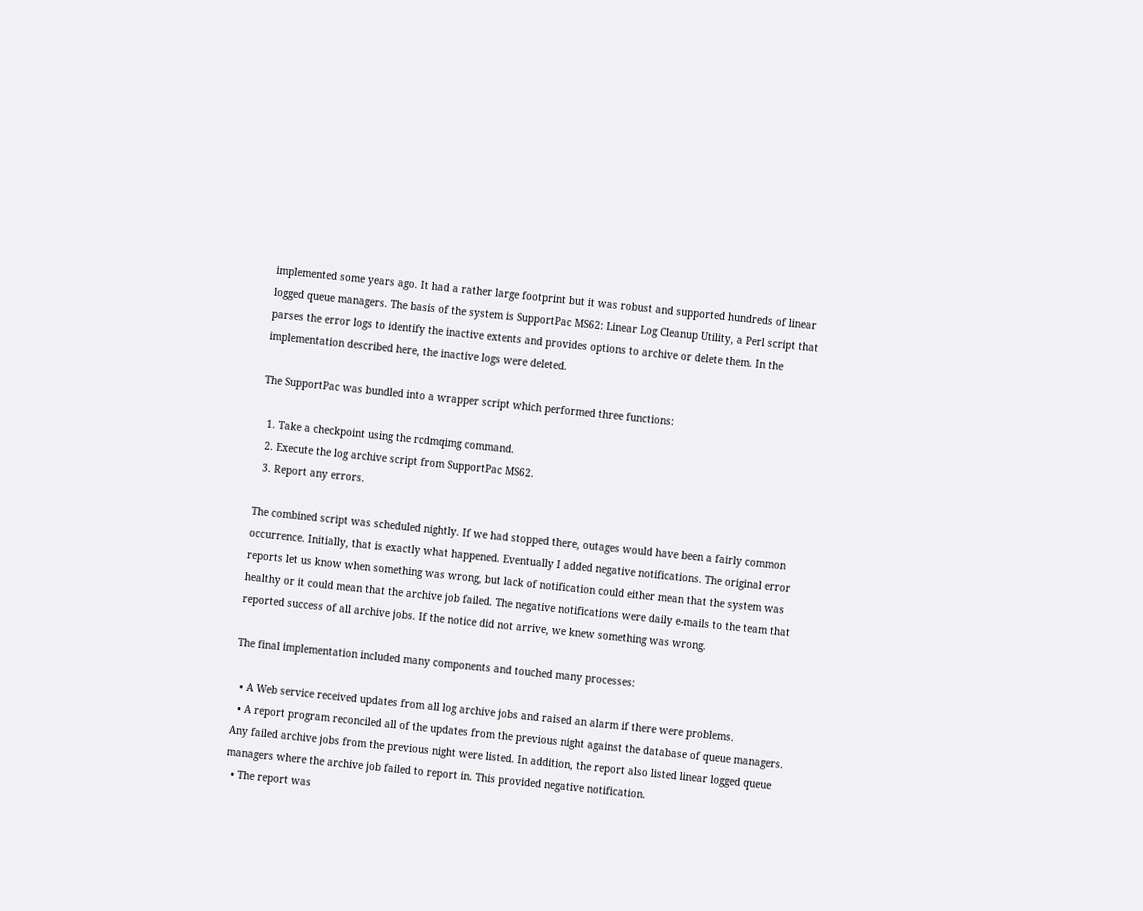implemented some years ago. It had a rather large footprint but it was robust and supported hundreds of linear logged queue managers. The basis of the system is SupportPac MS62: Linear Log Cleanup Utility, a Perl script that parses the error logs to identify the inactive extents and provides options to archive or delete them. In the implementation described here, the inactive logs were deleted.

The SupportPac was bundled into a wrapper script which performed three functions:

  1. Take a checkpoint using the rcdmqimg command.
  2. Execute the log archive script from SupportPac MS62.
  3. Report any errors.

The combined script was scheduled nightly. If we had stopped there, outages would have been a fairly common occurrence. Initially, that is exactly what happened. Eventually I added negative notifications. The original error reports let us know when something was wrong, but lack of notification could either mean that the system was healthy or it could mean that the archive job failed. The negative notifications were daily e-mails to the team that reported success of all archive jobs. If the notice did not arrive, we knew something was wrong.

The final implementation included many components and touched many processes:

  • A Web service received updates from all log archive jobs and raised an alarm if there were problems.
  • A report program reconciled all of the updates from the previous night against the database of queue managers. Any failed archive jobs from the previous night were listed. In addition, the report also listed linear logged queue managers where the archive job failed to report in. This provided negative notification.
  • The report was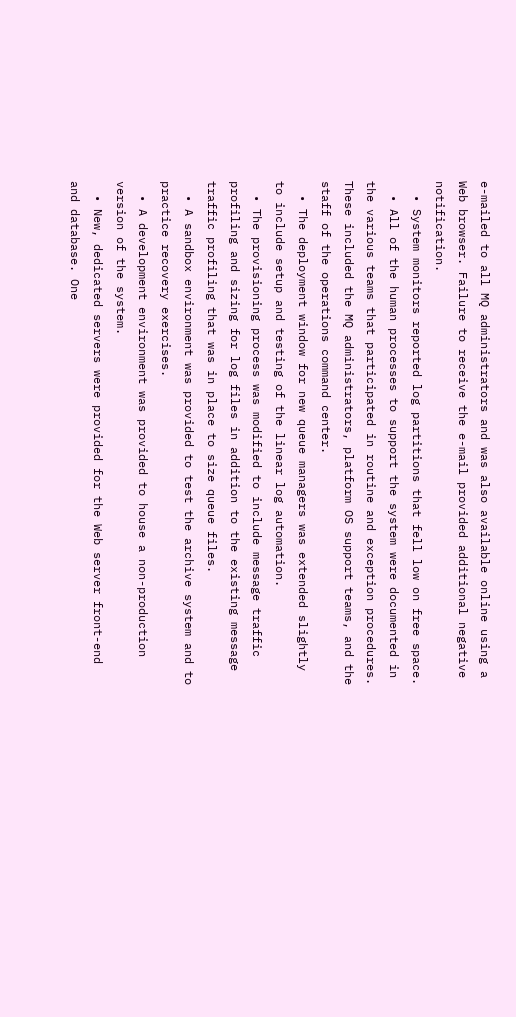e-mailed to all MQ administrators and was also available online using a Web browser. Failure to receive the e-mail provided additional negative notification.
  • System monitors reported log partitions that fell low on free space.
  • All of the human processes to support the system were documented in the various teams that participated in routine and exception procedures. These included the MQ administrators, platform OS support teams, and the staff of the operations command center.
  • The deployment window for new queue managers was extended slightly to include setup and testing of the linear log automation.
  • The provisioning process was modified to include message traffic profiling and sizing for log files in addition to the existing message traffic profiling that was in place to size queue files.
  • A sandbox environment was provided to test the archive system and to practice recovery exercises.
  • A development environment was provided to house a non-production version of the system.
  • New, dedicated servers were provided for the Web server front-end and database. One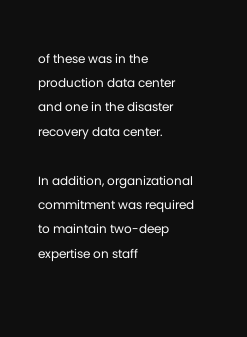of these was in the production data center and one in the disaster recovery data center.

In addition, organizational commitment was required to maintain two-deep expertise on staff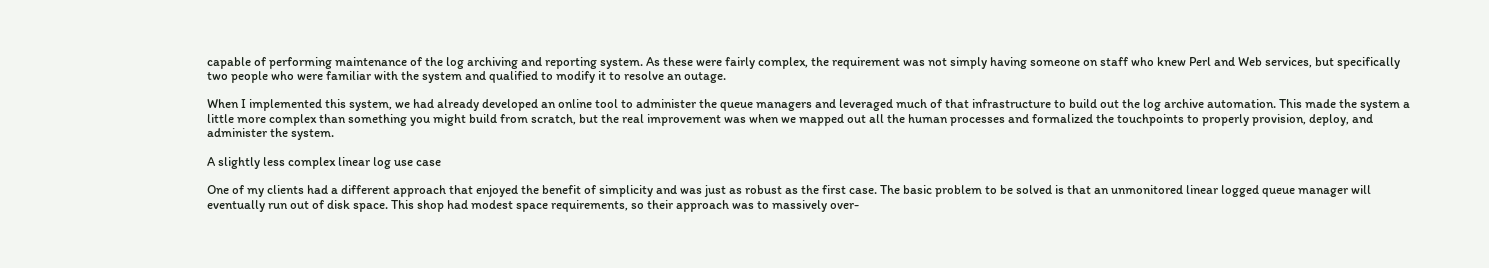capable of performing maintenance of the log archiving and reporting system. As these were fairly complex, the requirement was not simply having someone on staff who knew Perl and Web services, but specifically two people who were familiar with the system and qualified to modify it to resolve an outage.

When I implemented this system, we had already developed an online tool to administer the queue managers and leveraged much of that infrastructure to build out the log archive automation. This made the system a little more complex than something you might build from scratch, but the real improvement was when we mapped out all the human processes and formalized the touchpoints to properly provision, deploy, and administer the system.

A slightly less complex linear log use case

One of my clients had a different approach that enjoyed the benefit of simplicity and was just as robust as the first case. The basic problem to be solved is that an unmonitored linear logged queue manager will eventually run out of disk space. This shop had modest space requirements, so their approach was to massively over-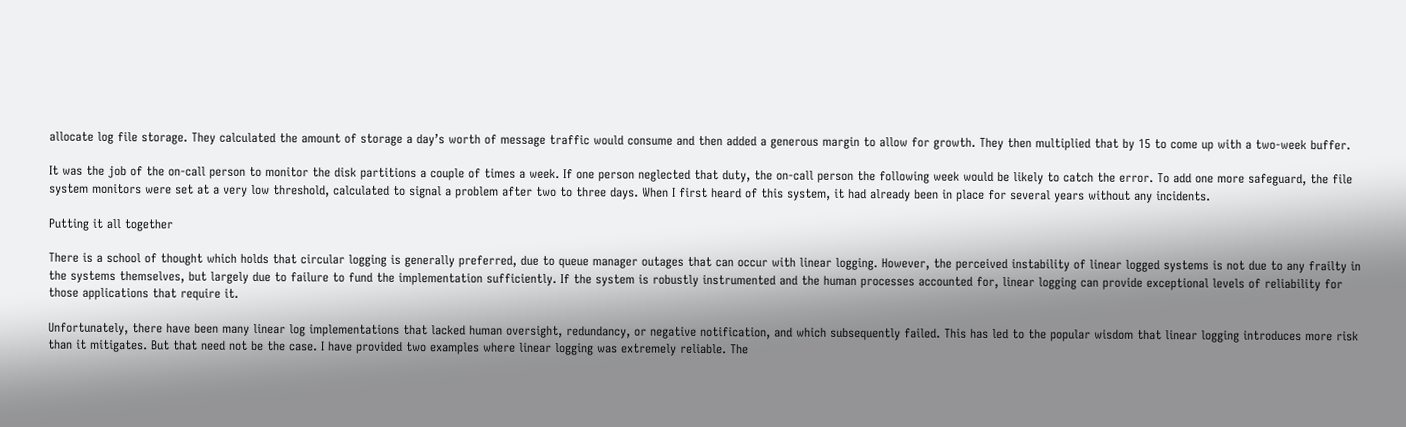allocate log file storage. They calculated the amount of storage a day’s worth of message traffic would consume and then added a generous margin to allow for growth. They then multiplied that by 15 to come up with a two-week buffer.

It was the job of the on-call person to monitor the disk partitions a couple of times a week. If one person neglected that duty, the on-call person the following week would be likely to catch the error. To add one more safeguard, the file system monitors were set at a very low threshold, calculated to signal a problem after two to three days. When I first heard of this system, it had already been in place for several years without any incidents.

Putting it all together

There is a school of thought which holds that circular logging is generally preferred, due to queue manager outages that can occur with linear logging. However, the perceived instability of linear logged systems is not due to any frailty in the systems themselves, but largely due to failure to fund the implementation sufficiently. If the system is robustly instrumented and the human processes accounted for, linear logging can provide exceptional levels of reliability for those applications that require it.

Unfortunately, there have been many linear log implementations that lacked human oversight, redundancy, or negative notification, and which subsequently failed. This has led to the popular wisdom that linear logging introduces more risk than it mitigates. But that need not be the case. I have provided two examples where linear logging was extremely reliable. The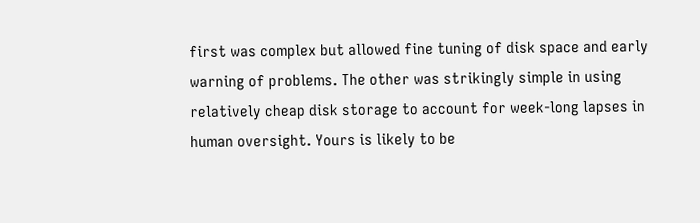first was complex but allowed fine tuning of disk space and early warning of problems. The other was strikingly simple in using relatively cheap disk storage to account for week-long lapses in human oversight. Yours is likely to be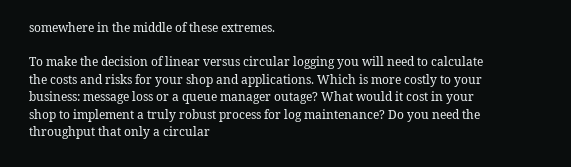somewhere in the middle of these extremes.

To make the decision of linear versus circular logging you will need to calculate the costs and risks for your shop and applications. Which is more costly to your business: message loss or a queue manager outage? What would it cost in your shop to implement a truly robust process for log maintenance? Do you need the throughput that only a circular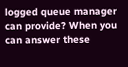logged queue manager can provide? When you can answer these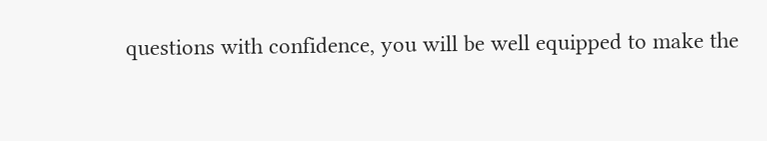questions with confidence, you will be well equipped to make the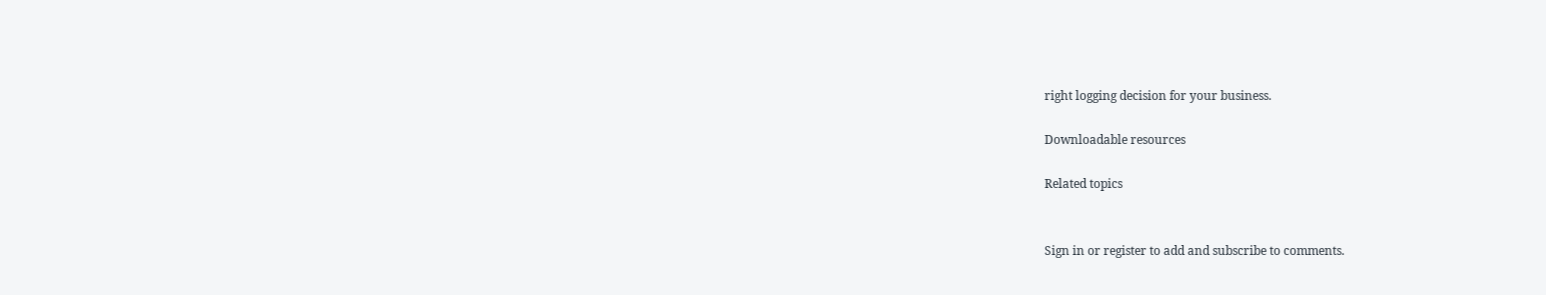right logging decision for your business.

Downloadable resources

Related topics


Sign in or register to add and subscribe to comments.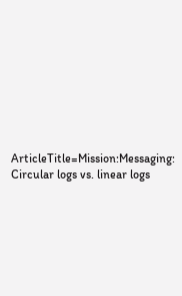ArticleTitle=Mission:Messaging: Circular logs vs. linear logs